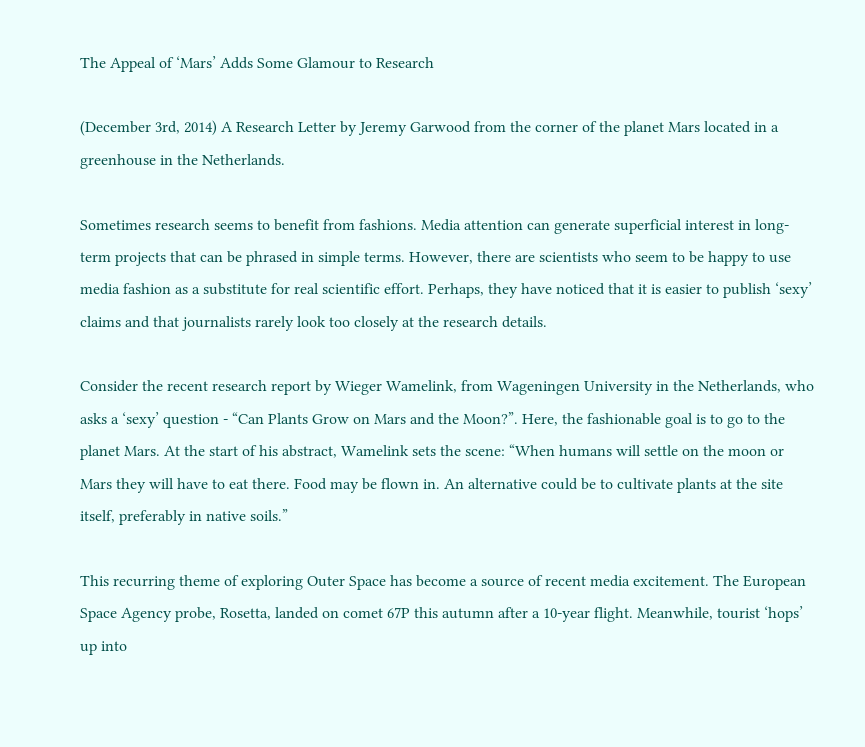The Appeal of ‘Mars’ Adds Some Glamour to Research

(December 3rd, 2014) A Research Letter by Jeremy Garwood from the corner of the planet Mars located in a greenhouse in the Netherlands.

Sometimes research seems to benefit from fashions. Media attention can generate superficial interest in long-term projects that can be phrased in simple terms. However, there are scientists who seem to be happy to use media fashion as a substitute for real scientific effort. Perhaps, they have noticed that it is easier to publish ‘sexy’ claims and that journalists rarely look too closely at the research details.

Consider the recent research report by Wieger Wamelink, from Wageningen University in the Netherlands, who asks a ‘sexy’ question - “Can Plants Grow on Mars and the Moon?”. Here, the fashionable goal is to go to the planet Mars. At the start of his abstract, Wamelink sets the scene: “When humans will settle on the moon or Mars they will have to eat there. Food may be flown in. An alternative could be to cultivate plants at the site itself, preferably in native soils.”

This recurring theme of exploring Outer Space has become a source of recent media excitement. The European Space Agency probe, Rosetta, landed on comet 67P this autumn after a 10-year flight. Meanwhile, tourist ‘hops’ up into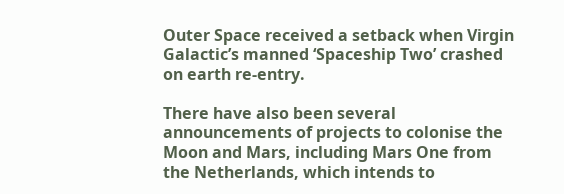Outer Space received a setback when Virgin Galactic’s manned ‘Spaceship Two’ crashed on earth re-entry.

There have also been several announcements of projects to colonise the Moon and Mars, including Mars One from the Netherlands, which intends to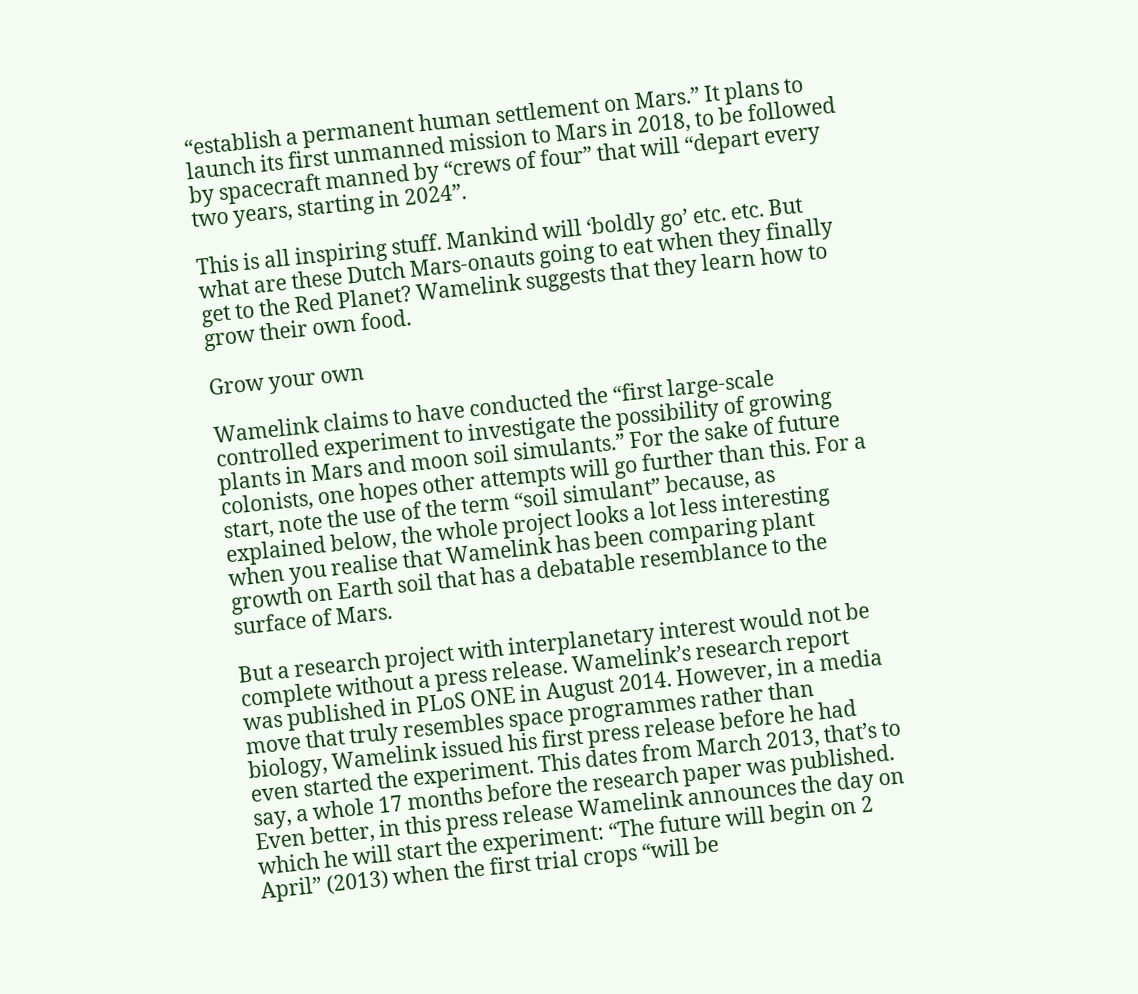“establish a permanent human settlement on Mars.” It plans to launch its first unmanned mission to Mars in 2018, to be followed by spacecraft manned by “crews of four” that will “depart every two years, starting in 2024”.

This is all inspiring stuff. Mankind will ‘boldly go’ etc. etc. But what are these Dutch Mars-onauts going to eat when they finally get to the Red Planet? Wamelink suggests that they learn how to grow their own food.

Grow your own

Wamelink claims to have conducted the “first large-scale controlled experiment to investigate the possibility of growing plants in Mars and moon soil simulants.” For the sake of future colonists, one hopes other attempts will go further than this. For a start, note the use of the term “soil simulant” because, as explained below, the whole project looks a lot less interesting when you realise that Wamelink has been comparing plant growth on Earth soil that has a debatable resemblance to the surface of Mars.

But a research project with interplanetary interest would not be complete without a press release. Wamelink’s research report was published in PLoS ONE in August 2014. However, in a media move that truly resembles space programmes rather than biology, Wamelink issued his first press release before he had even started the experiment. This dates from March 2013, that’s to say, a whole 17 months before the research paper was published. Even better, in this press release Wamelink announces the day on which he will start the experiment: “The future will begin on 2 April” (2013) when the first trial crops “will be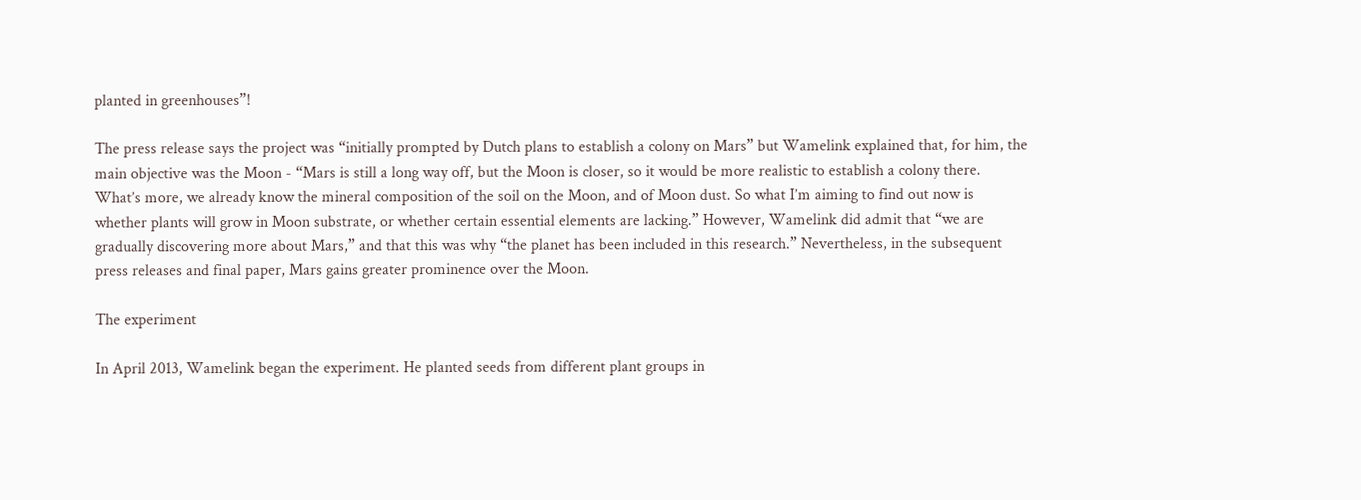planted in greenhouses”!

The press release says the project was “initially prompted by Dutch plans to establish a colony on Mars” but Wamelink explained that, for him, the main objective was the Moon - “Mars is still a long way off, but the Moon is closer, so it would be more realistic to establish a colony there. What’s more, we already know the mineral composition of the soil on the Moon, and of Moon dust. So what I’m aiming to find out now is whether plants will grow in Moon substrate, or whether certain essential elements are lacking.” However, Wamelink did admit that “we are gradually discovering more about Mars,” and that this was why “the planet has been included in this research.” Nevertheless, in the subsequent press releases and final paper, Mars gains greater prominence over the Moon.

The experiment

In April 2013, Wamelink began the experiment. He planted seeds from different plant groups in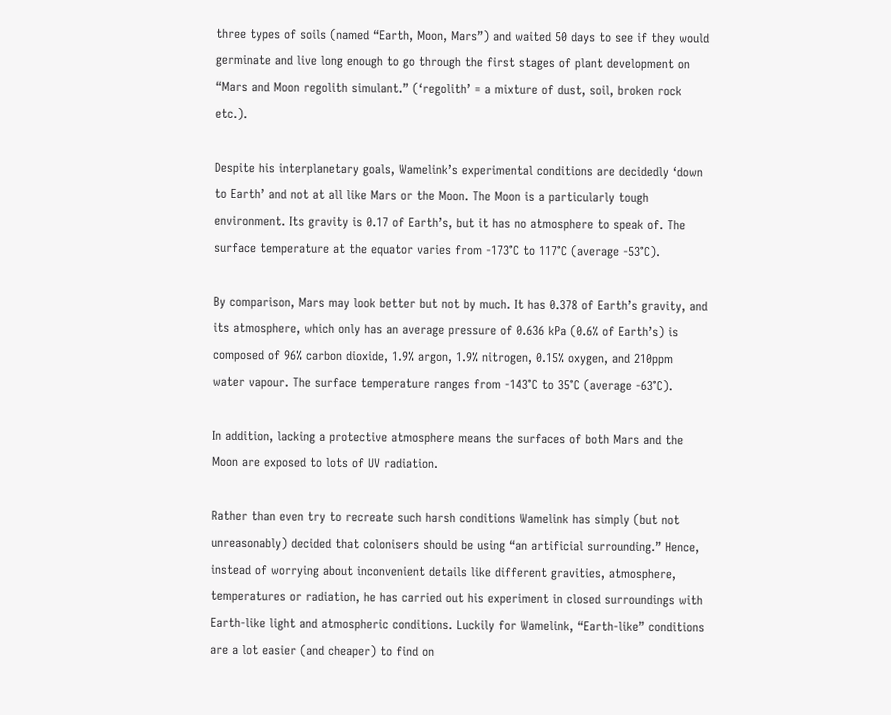three types of soils (named “Earth, Moon, Mars”) and waited 50 days to see if they would germinate and live long enough to go through the first stages of plant development on “Mars and Moon regolith simulant.” (‘regolith’ = a mixture of dust, soil, broken rock etc.).

Despite his interplanetary goals, Wamelink’s experimental conditions are decidedly ‘down to Earth’ and not at all like Mars or the Moon. The Moon is a particularly tough environment. Its gravity is 0.17 of Earth’s, but it has no atmosphere to speak of. The surface temperature at the equator varies from -173°C to 117°C (average -53°C).

By comparison, Mars may look better but not by much. It has 0.378 of Earth’s gravity, and its atmosphere, which only has an average pressure of 0.636 kPa (0.6% of Earth’s) is composed of 96% carbon dioxide, 1.9% argon, 1.9% nitrogen, 0.15% oxygen, and 210ppm water vapour. The surface temperature ranges from -143°C to 35°C (average -63°C).

In addition, lacking a protective atmosphere means the surfaces of both Mars and the Moon are exposed to lots of UV radiation.

Rather than even try to recreate such harsh conditions Wamelink has simply (but not unreasonably) decided that colonisers should be using “an artificial surrounding.” Hence, instead of worrying about inconvenient details like different gravities, atmosphere, temperatures or radiation, he has carried out his experiment in closed surroundings with Earth-like light and atmospheric conditions. Luckily for Wamelink, “Earth-like” conditions are a lot easier (and cheaper) to find on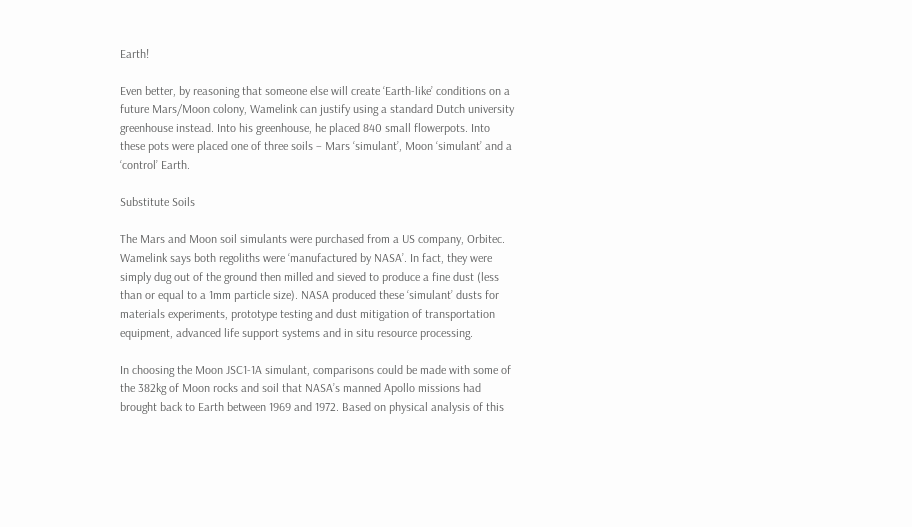Earth!

Even better, by reasoning that someone else will create ‘Earth-like’ conditions on a future Mars/Moon colony, Wamelink can justify using a standard Dutch university greenhouse instead. Into his greenhouse, he placed 840 small flowerpots. Into these pots were placed one of three soils – Mars ‘simulant’, Moon ‘simulant’ and a ‘control’ Earth.

Substitute Soils

The Mars and Moon soil simulants were purchased from a US company, Orbitec. Wamelink says both regoliths were ‘manufactured by NASA’. In fact, they were simply dug out of the ground then milled and sieved to produce a fine dust (less than or equal to a 1mm particle size). NASA produced these ‘simulant’ dusts for materials experiments, prototype testing and dust mitigation of transportation equipment, advanced life support systems and in situ resource processing.

In choosing the Moon JSC1-1A simulant, comparisons could be made with some of the 382kg of Moon rocks and soil that NASA’s manned Apollo missions had brought back to Earth between 1969 and 1972. Based on physical analysis of this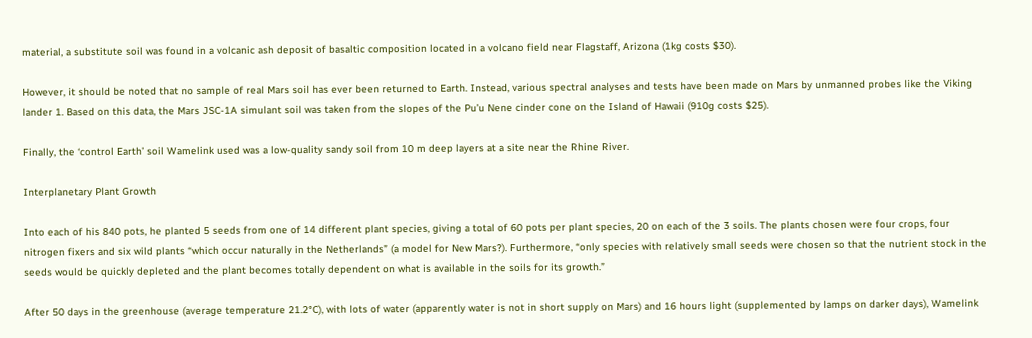material, a substitute soil was found in a volcanic ash deposit of basaltic composition located in a volcano field near Flagstaff, Arizona (1kg costs $30).

However, it should be noted that no sample of real Mars soil has ever been returned to Earth. Instead, various spectral analyses and tests have been made on Mars by unmanned probes like the Viking lander 1. Based on this data, the Mars JSC-1A simulant soil was taken from the slopes of the Pu’u Nene cinder cone on the Island of Hawaii (910g costs $25).

Finally, the ‘control Earth’ soil Wamelink used was a low-quality sandy soil from 10 m deep layers at a site near the Rhine River.

Interplanetary Plant Growth

Into each of his 840 pots, he planted 5 seeds from one of 14 different plant species, giving a total of 60 pots per plant species, 20 on each of the 3 soils. The plants chosen were four crops, four nitrogen fixers and six wild plants “which occur naturally in the Netherlands” (a model for New Mars?). Furthermore, “only species with relatively small seeds were chosen so that the nutrient stock in the seeds would be quickly depleted and the plant becomes totally dependent on what is available in the soils for its growth.”

After 50 days in the greenhouse (average temperature 21.2°C), with lots of water (apparently water is not in short supply on Mars) and 16 hours light (supplemented by lamps on darker days), Wamelink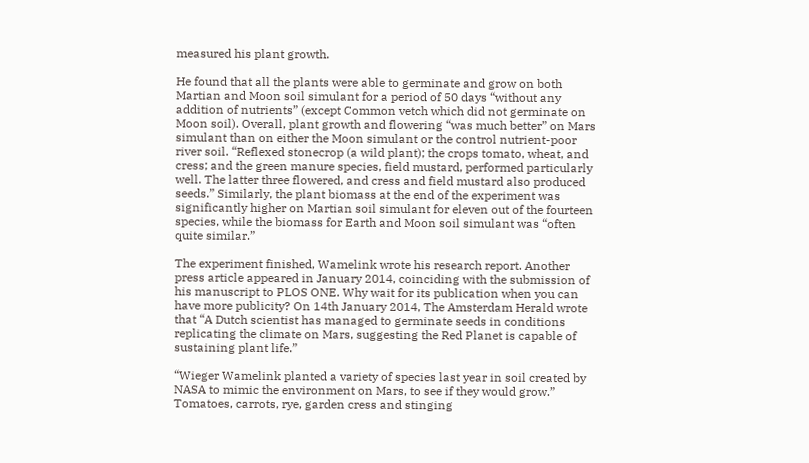measured his plant growth.

He found that all the plants were able to germinate and grow on both Martian and Moon soil simulant for a period of 50 days “without any addition of nutrients” (except Common vetch which did not germinate on Moon soil). Overall, plant growth and flowering “was much better” on Mars simulant than on either the Moon simulant or the control nutrient-poor river soil. “Reflexed stonecrop (a wild plant); the crops tomato, wheat, and cress; and the green manure species, field mustard, performed particularly well. The latter three flowered, and cress and field mustard also produced seeds.” Similarly, the plant biomass at the end of the experiment was significantly higher on Martian soil simulant for eleven out of the fourteen species, while the biomass for Earth and Moon soil simulant was “often quite similar.”

The experiment finished, Wamelink wrote his research report. Another press article appeared in January 2014, coinciding with the submission of his manuscript to PLOS ONE. Why wait for its publication when you can have more publicity? On 14th January 2014, The Amsterdam Herald wrote that “A Dutch scientist has managed to germinate seeds in conditions replicating the climate on Mars, suggesting the Red Planet is capable of sustaining plant life.”

“Wieger Wamelink planted a variety of species last year in soil created by NASA to mimic the environment on Mars, to see if they would grow.” Tomatoes, carrots, rye, garden cress and stinging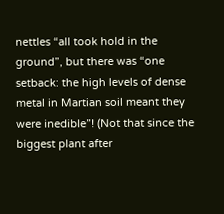nettles “all took hold in the ground”, but there was “one setback: the high levels of dense metal in Martian soil meant they were inedible”! (Not that since the biggest plant after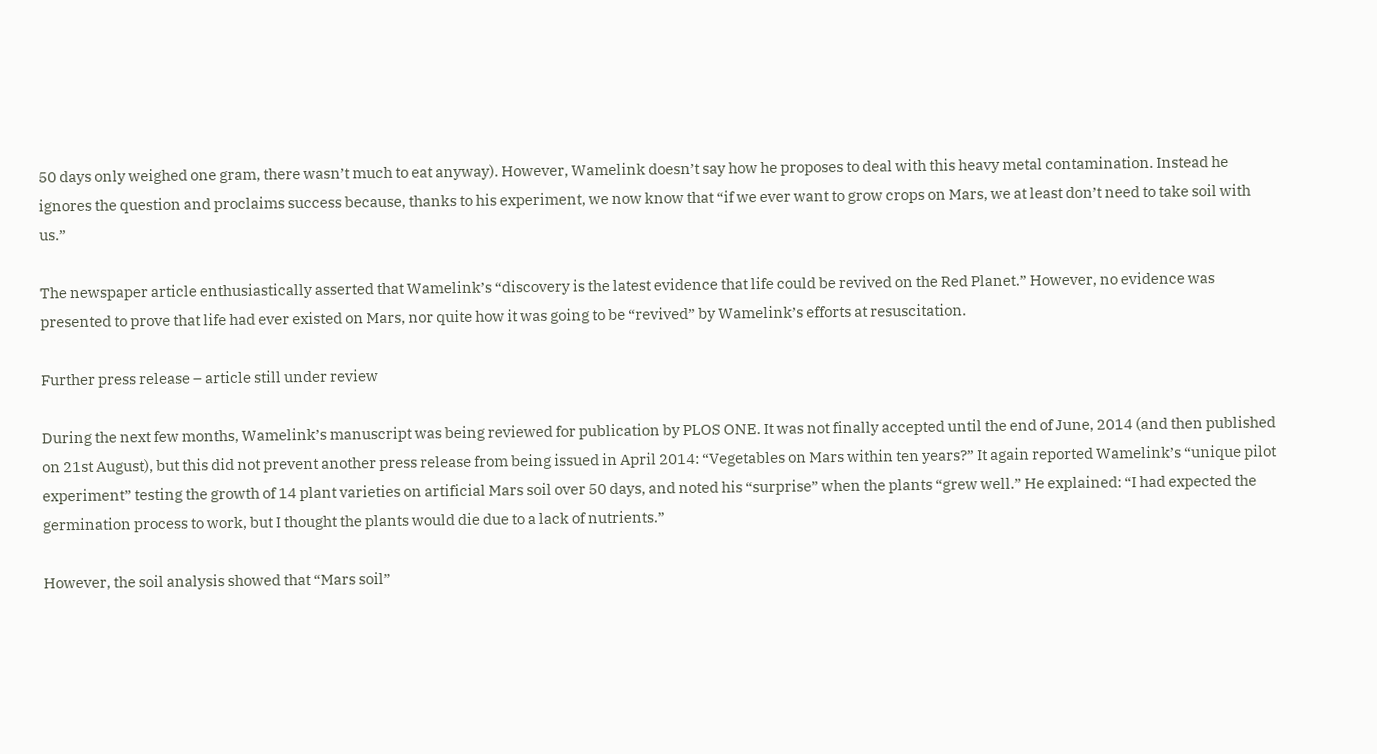50 days only weighed one gram, there wasn’t much to eat anyway). However, Wamelink doesn’t say how he proposes to deal with this heavy metal contamination. Instead he ignores the question and proclaims success because, thanks to his experiment, we now know that “if we ever want to grow crops on Mars, we at least don’t need to take soil with us.”

The newspaper article enthusiastically asserted that Wamelink’s “discovery is the latest evidence that life could be revived on the Red Planet.” However, no evidence was presented to prove that life had ever existed on Mars, nor quite how it was going to be “revived” by Wamelink’s efforts at resuscitation.

Further press release – article still under review

During the next few months, Wamelink’s manuscript was being reviewed for publication by PLOS ONE. It was not finally accepted until the end of June, 2014 (and then published on 21st August), but this did not prevent another press release from being issued in April 2014: “Vegetables on Mars within ten years?” It again reported Wamelink’s “unique pilot experiment” testing the growth of 14 plant varieties on artificial Mars soil over 50 days, and noted his “surprise” when the plants “grew well.” He explained: “I had expected the germination process to work, but I thought the plants would die due to a lack of nutrients.”

However, the soil analysis showed that “Mars soil”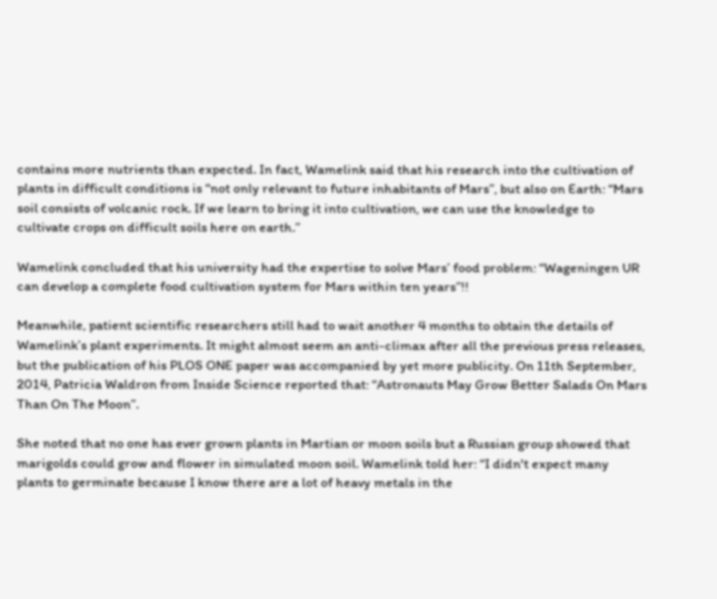contains more nutrients than expected. In fact, Wamelink said that his research into the cultivation of plants in difficult conditions is “not only relevant to future inhabitants of Mars”, but also on Earth: “Mars soil consists of volcanic rock. If we learn to bring it into cultivation, we can use the knowledge to cultivate crops on difficult soils here on earth.”

Wamelink concluded that his university had the expertise to solve Mars’ food problem: “Wageningen UR can develop a complete food cultivation system for Mars within ten years”!!

Meanwhile, patient scientific researchers still had to wait another 4 months to obtain the details of Wamelink’s plant experiments. It might almost seem an anti-climax after all the previous press releases, but the publication of his PLOS ONE paper was accompanied by yet more publicity. On 11th September, 2014, Patricia Waldron from Inside Science reported that: “Astronauts May Grow Better Salads On Mars Than On The Moon”.

She noted that no one has ever grown plants in Martian or moon soils but a Russian group showed that marigolds could grow and flower in simulated moon soil. Wamelink told her: “I didn't expect many plants to germinate because I know there are a lot of heavy metals in the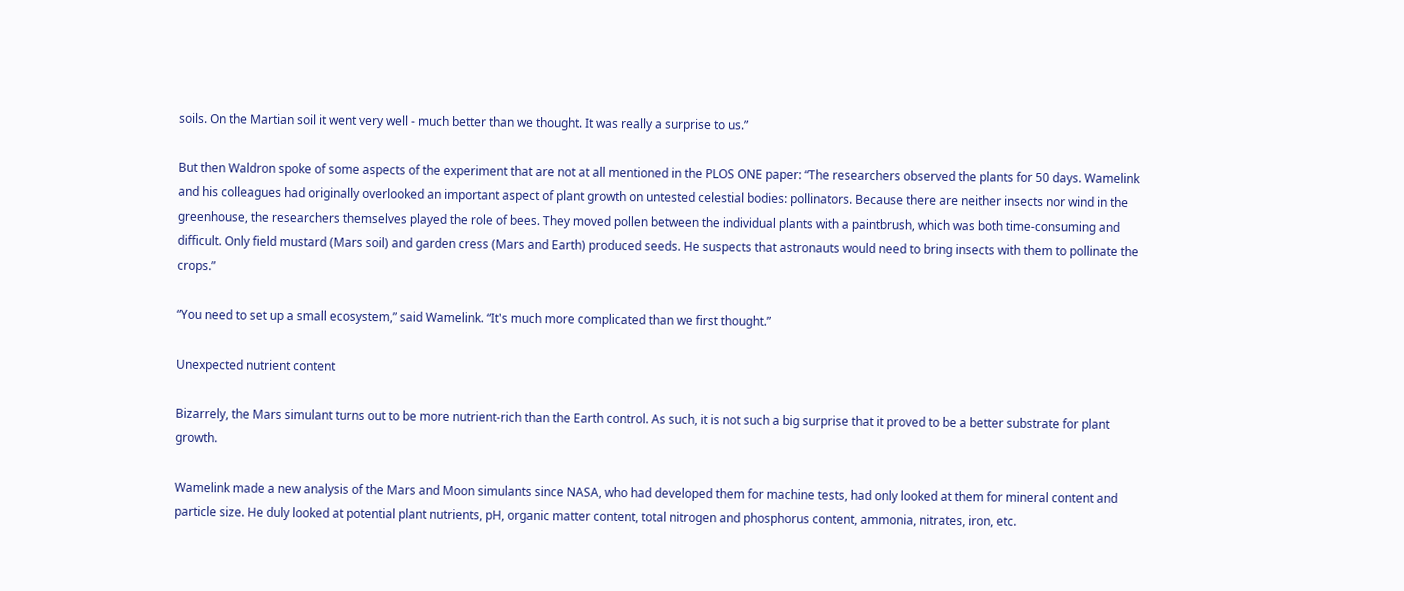soils. On the Martian soil it went very well - much better than we thought. It was really a surprise to us.”

But then Waldron spoke of some aspects of the experiment that are not at all mentioned in the PLOS ONE paper: “The researchers observed the plants for 50 days. Wamelink and his colleagues had originally overlooked an important aspect of plant growth on untested celestial bodies: pollinators. Because there are neither insects nor wind in the greenhouse, the researchers themselves played the role of bees. They moved pollen between the individual plants with a paintbrush, which was both time-consuming and difficult. Only field mustard (Mars soil) and garden cress (Mars and Earth) produced seeds. He suspects that astronauts would need to bring insects with them to pollinate the crops.”

“You need to set up a small ecosystem,” said Wamelink. “It's much more complicated than we first thought.”

Unexpected nutrient content

Bizarrely, the Mars simulant turns out to be more nutrient-rich than the Earth control. As such, it is not such a big surprise that it proved to be a better substrate for plant growth.

Wamelink made a new analysis of the Mars and Moon simulants since NASA, who had developed them for machine tests, had only looked at them for mineral content and particle size. He duly looked at potential plant nutrients, pH, organic matter content, total nitrogen and phosphorus content, ammonia, nitrates, iron, etc.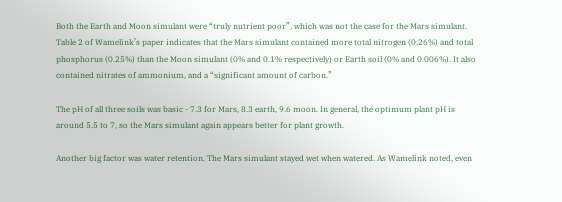Both the Earth and Moon simulant were “truly nutrient poor”, which was not the case for the Mars simulant. Table 2 of Wamelink’s paper indicates that the Mars simulant contained more total nitrogen (0.26%) and total phosphorus (0.25%) than the Moon simulant (0% and 0.1% respectively) or Earth soil (0% and 0.006%). It also contained nitrates of ammonium, and a “significant amount of carbon.”

The pH of all three soils was basic - 7.3 for Mars, 8.3 earth, 9.6 moon. In general, the optimum plant pH is around 5.5 to 7, so the Mars simulant again appears better for plant growth.

Another big factor was water retention. The Mars simulant stayed wet when watered. As Wamelink noted, even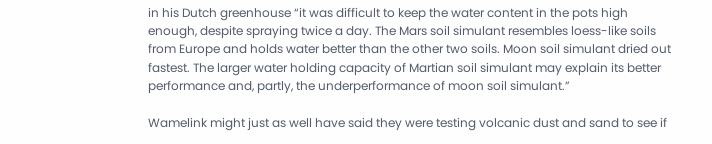in his Dutch greenhouse “it was difficult to keep the water content in the pots high enough, despite spraying twice a day. The Mars soil simulant resembles loess-like soils from Europe and holds water better than the other two soils. Moon soil simulant dried out fastest. The larger water holding capacity of Martian soil simulant may explain its better performance and, partly, the underperformance of moon soil simulant.”

Wamelink might just as well have said they were testing volcanic dust and sand to see if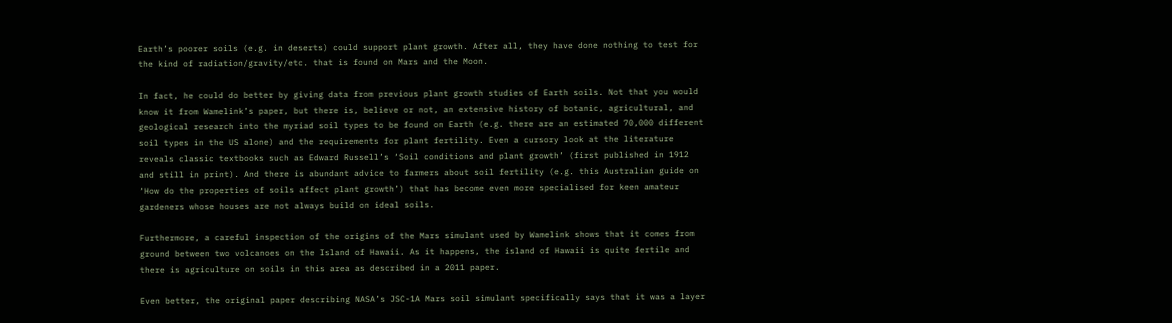Earth’s poorer soils (e.g. in deserts) could support plant growth. After all, they have done nothing to test for the kind of radiation/gravity/etc. that is found on Mars and the Moon.

In fact, he could do better by giving data from previous plant growth studies of Earth soils. Not that you would know it from Wamelink’s paper, but there is, believe or not, an extensive history of botanic, agricultural, and geological research into the myriad soil types to be found on Earth (e.g. there are an estimated 70,000 different soil types in the US alone) and the requirements for plant fertility. Even a cursory look at the literature reveals classic textbooks such as Edward Russell’s ‘Soil conditions and plant growth’ (first published in 1912 and still in print). And there is abundant advice to farmers about soil fertility (e.g. this Australian guide on ‘How do the properties of soils affect plant growth’) that has become even more specialised for keen amateur gardeners whose houses are not always build on ideal soils.

Furthermore, a careful inspection of the origins of the Mars simulant used by Wamelink shows that it comes from ground between two volcanoes on the Island of Hawaii. As it happens, the island of Hawaii is quite fertile and there is agriculture on soils in this area as described in a 2011 paper.

Even better, the original paper describing NASA’s JSC-1A Mars soil simulant specifically says that it was a layer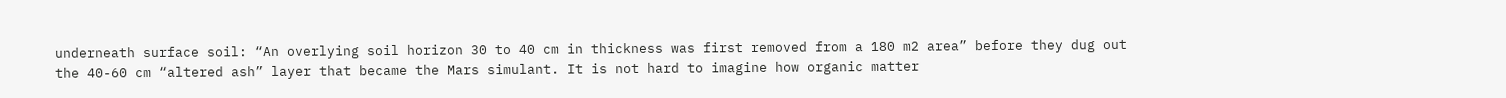underneath surface soil: “An overlying soil horizon 30 to 40 cm in thickness was first removed from a 180 m2 area” before they dug out the 40-60 cm “altered ash” layer that became the Mars simulant. It is not hard to imagine how organic matter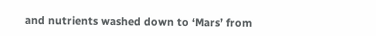and nutrients washed down to ‘Mars’ from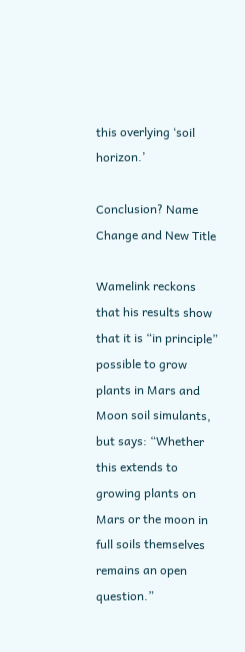this overlying ‘soil horizon.’

Conclusion? Name Change and New Title

Wamelink reckons that his results show that it is “in principle” possible to grow plants in Mars and Moon soil simulants, but says: “Whether this extends to growing plants on Mars or the moon in full soils themselves remains an open question.”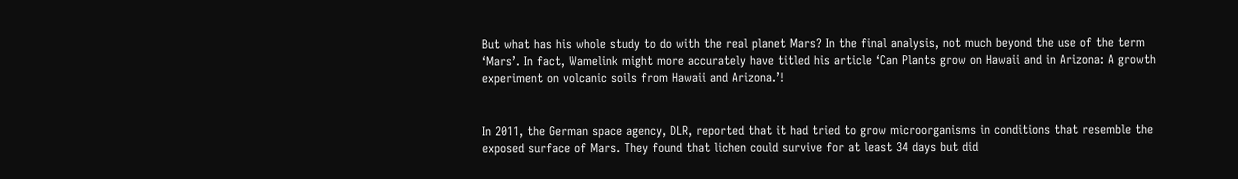But what has his whole study to do with the real planet Mars? In the final analysis, not much beyond the use of the term ‘Mars’. In fact, Wamelink might more accurately have titled his article ‘Can Plants grow on Hawaii and in Arizona: A growth experiment on volcanic soils from Hawaii and Arizona.’!


In 2011, the German space agency, DLR, reported that it had tried to grow microorganisms in conditions that resemble the exposed surface of Mars. They found that lichen could survive for at least 34 days but did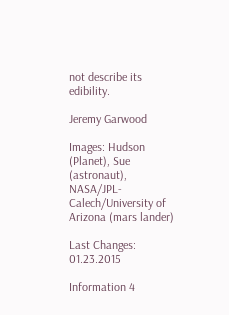not describe its edibility.

Jeremy Garwood

Images: Hudson (Planet), Sue (astronaut), NASA/JPL-Calech/University of Arizona (mars lander)

Last Changes: 01.23.2015

Information 4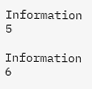Information 5

Information 6